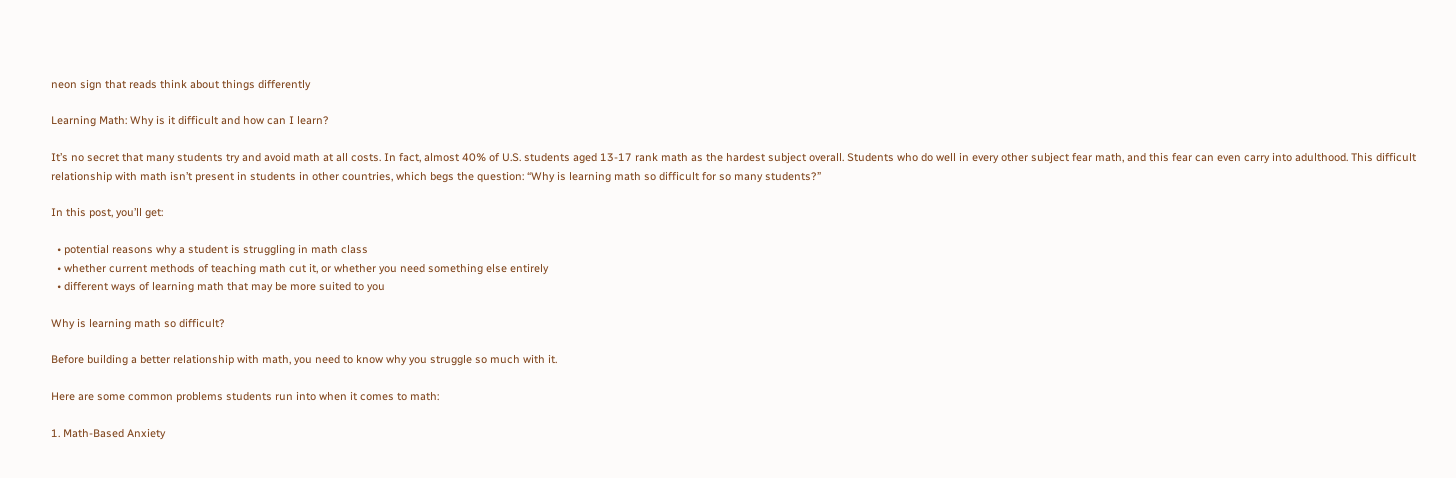neon sign that reads think about things differently

Learning Math: Why is it difficult and how can I learn?

It’s no secret that many students try and avoid math at all costs. In fact, almost 40% of U.S. students aged 13-17 rank math as the hardest subject overall. Students who do well in every other subject fear math, and this fear can even carry into adulthood. This difficult relationship with math isn’t present in students in other countries, which begs the question: “Why is learning math so difficult for so many students?”

In this post, you’ll get:

  • potential reasons why a student is struggling in math class
  • whether current methods of teaching math cut it, or whether you need something else entirely
  • different ways of learning math that may be more suited to you

Why is learning math so difficult?

Before building a better relationship with math, you need to know why you struggle so much with it.

Here are some common problems students run into when it comes to math:

1. Math-Based Anxiety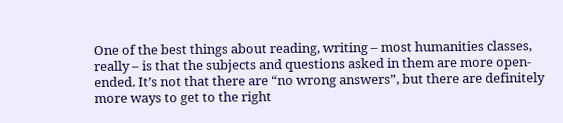One of the best things about reading, writing – most humanities classes, really – is that the subjects and questions asked in them are more open-ended. It’s not that there are “no wrong answers”, but there are definitely more ways to get to the right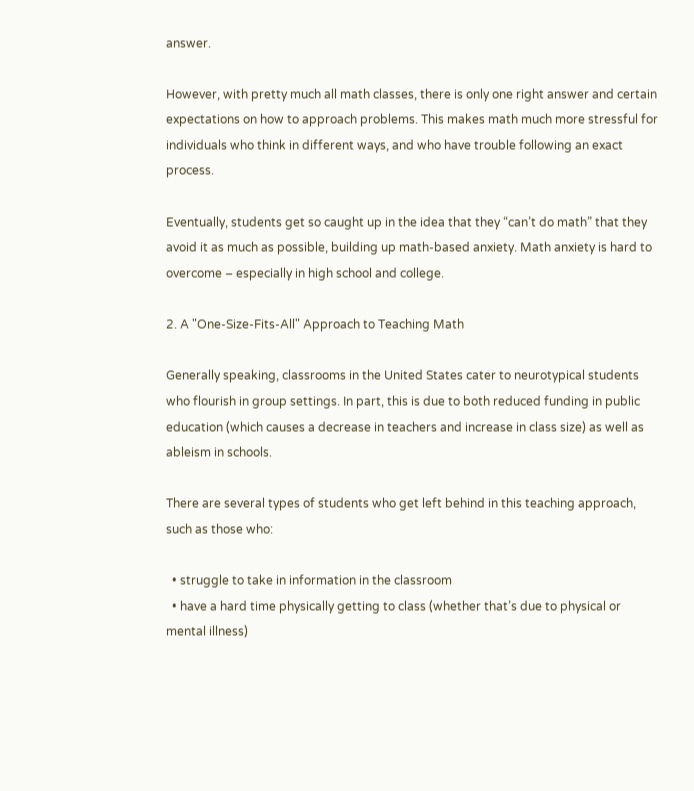answer.

However, with pretty much all math classes, there is only one right answer and certain expectations on how to approach problems. This makes math much more stressful for individuals who think in different ways, and who have trouble following an exact process.

Eventually, students get so caught up in the idea that they “can’t do math” that they avoid it as much as possible, building up math-based anxiety. Math anxiety is hard to overcome – especially in high school and college.

2. A "One-Size-Fits-All" Approach to Teaching Math

Generally speaking, classrooms in the United States cater to neurotypical students who flourish in group settings. In part, this is due to both reduced funding in public education (which causes a decrease in teachers and increase in class size) as well as ableism in schools.

There are several types of students who get left behind in this teaching approach, such as those who:

  • struggle to take in information in the classroom
  • have a hard time physically getting to class (whether that’s due to physical or mental illness)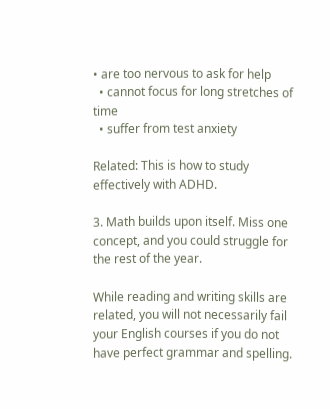• are too nervous to ask for help
  • cannot focus for long stretches of time
  • suffer from test anxiety

Related: This is how to study effectively with ADHD.

3. Math builds upon itself. Miss one concept, and you could struggle for the rest of the year.

While reading and writing skills are related, you will not necessarily fail your English courses if you do not have perfect grammar and spelling.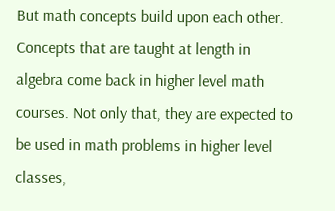But math concepts build upon each other. Concepts that are taught at length in algebra come back in higher level math courses. Not only that, they are expected to be used in math problems in higher level classes,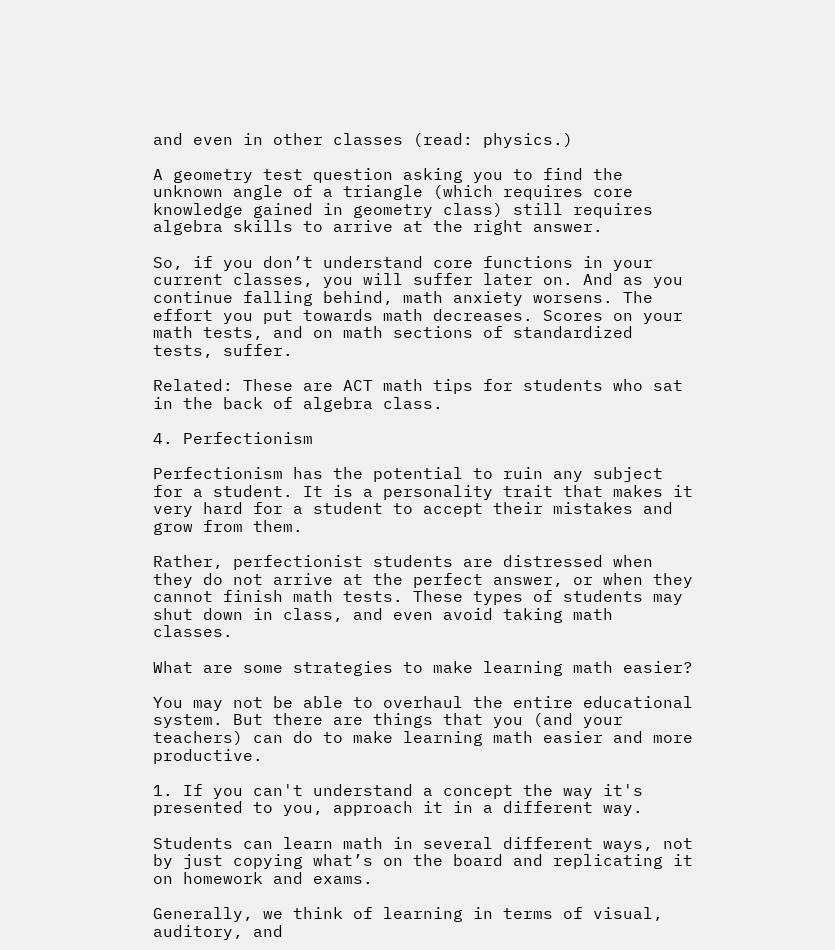and even in other classes (read: physics.)

A geometry test question asking you to find the unknown angle of a triangle (which requires core knowledge gained in geometry class) still requires algebra skills to arrive at the right answer.

So, if you don’t understand core functions in your current classes, you will suffer later on. And as you continue falling behind, math anxiety worsens. The effort you put towards math decreases. Scores on your math tests, and on math sections of standardized tests, suffer.

Related: These are ACT math tips for students who sat in the back of algebra class.

4. Perfectionism

Perfectionism has the potential to ruin any subject for a student. It is a personality trait that makes it very hard for a student to accept their mistakes and grow from them.

Rather, perfectionist students are distressed when they do not arrive at the perfect answer, or when they cannot finish math tests. These types of students may shut down in class, and even avoid taking math classes.

What are some strategies to make learning math easier?

You may not be able to overhaul the entire educational system. But there are things that you (and your teachers) can do to make learning math easier and more productive.

1. If you can't understand a concept the way it's presented to you, approach it in a different way.

Students can learn math in several different ways, not by just copying what’s on the board and replicating it on homework and exams.

Generally, we think of learning in terms of visual, auditory, and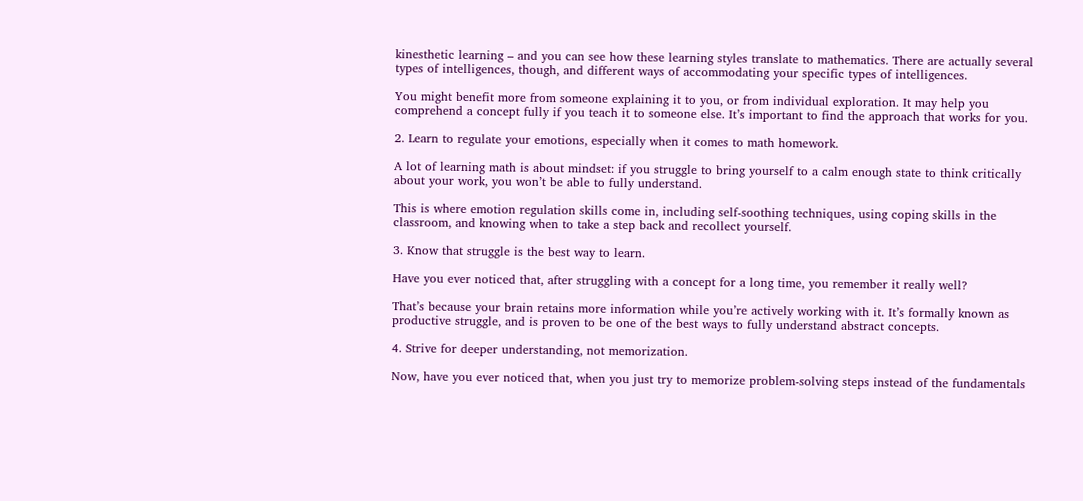kinesthetic learning – and you can see how these learning styles translate to mathematics. There are actually several types of intelligences, though, and different ways of accommodating your specific types of intelligences.

You might benefit more from someone explaining it to you, or from individual exploration. It may help you comprehend a concept fully if you teach it to someone else. It’s important to find the approach that works for you.

2. Learn to regulate your emotions, especially when it comes to math homework.

A lot of learning math is about mindset: if you struggle to bring yourself to a calm enough state to think critically about your work, you won’t be able to fully understand.

This is where emotion regulation skills come in, including self-soothing techniques, using coping skills in the classroom, and knowing when to take a step back and recollect yourself.

3. Know that struggle is the best way to learn.

Have you ever noticed that, after struggling with a concept for a long time, you remember it really well?

That’s because your brain retains more information while you’re actively working with it. It’s formally known as productive struggle, and is proven to be one of the best ways to fully understand abstract concepts.

4. Strive for deeper understanding, not memorization.

Now, have you ever noticed that, when you just try to memorize problem-solving steps instead of the fundamentals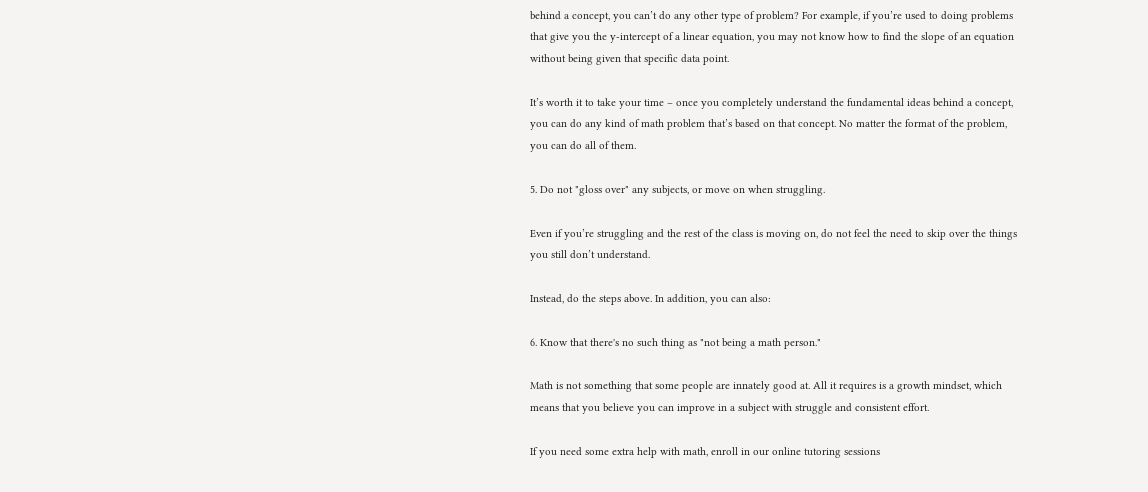behind a concept, you can’t do any other type of problem? For example, if you’re used to doing problems that give you the y-intercept of a linear equation, you may not know how to find the slope of an equation without being given that specific data point.

It’s worth it to take your time – once you completely understand the fundamental ideas behind a concept, you can do any kind of math problem that’s based on that concept. No matter the format of the problem, you can do all of them.

5. Do not "gloss over" any subjects, or move on when struggling.

Even if you’re struggling and the rest of the class is moving on, do not feel the need to skip over the things you still don’t understand.

Instead, do the steps above. In addition, you can also:

6. Know that there's no such thing as "not being a math person."

Math is not something that some people are innately good at. All it requires is a growth mindset, which means that you believe you can improve in a subject with struggle and consistent effort.

If you need some extra help with math, enroll in our online tutoring sessions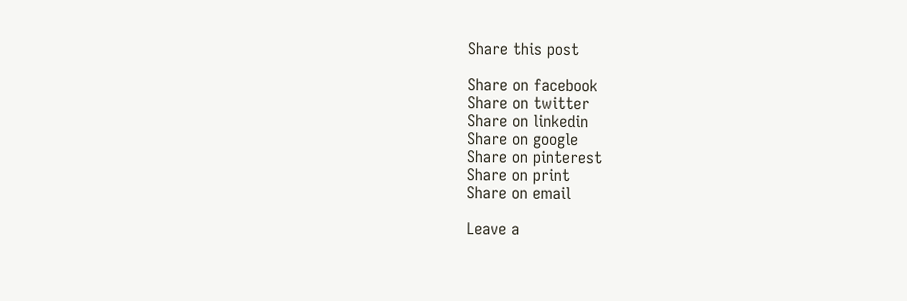Share this post

Share on facebook
Share on twitter
Share on linkedin
Share on google
Share on pinterest
Share on print
Share on email

Leave a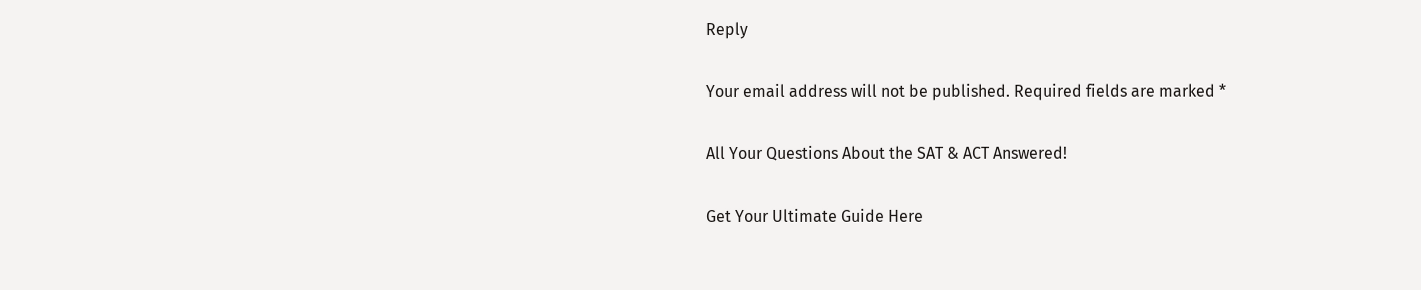Reply

Your email address will not be published. Required fields are marked *

All Your Questions About the SAT & ACT Answered!

Get Your Ultimate Guide Here